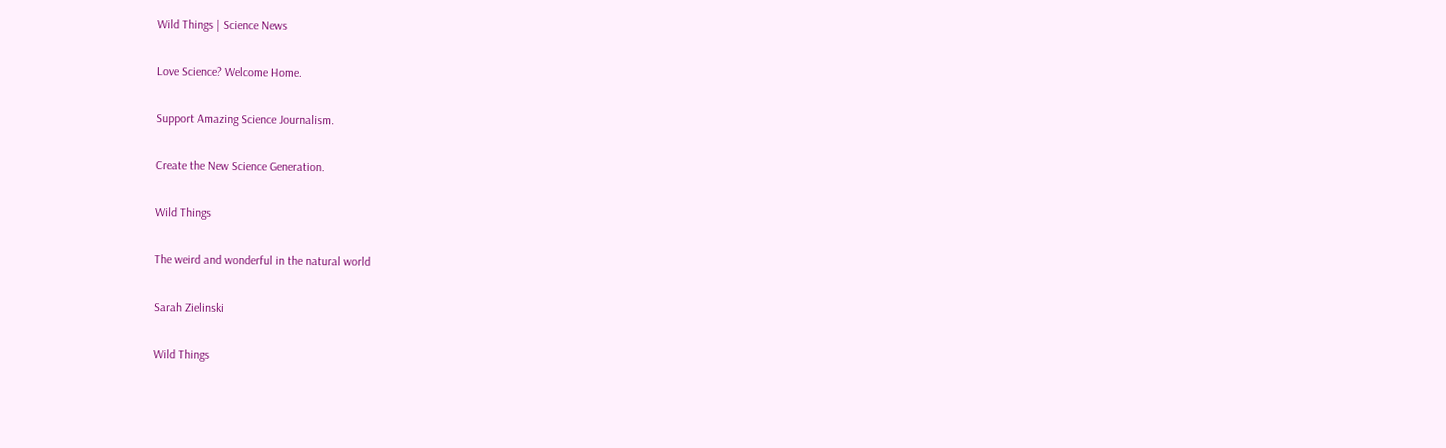Wild Things | Science News

Love Science? Welcome Home.

Support Amazing Science Journalism.

Create the New Science Generation.

Wild Things

The weird and wonderful in the natural world

Sarah Zielinski

Wild Things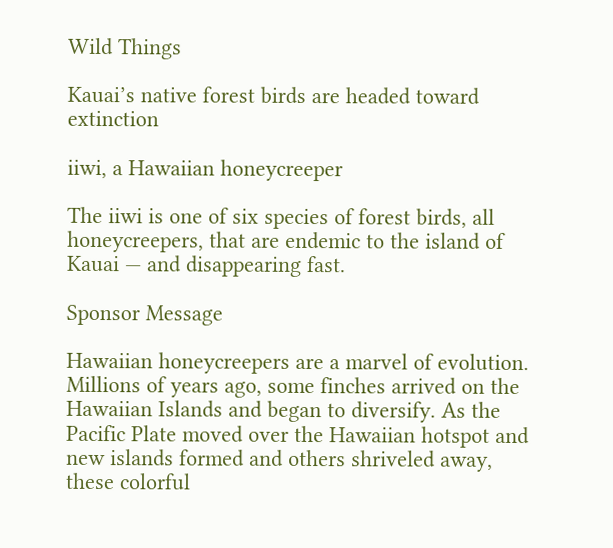Wild Things

Kauai’s native forest birds are headed toward extinction

iiwi, a Hawaiian honeycreeper

The iiwi is one of six species of forest birds, all honeycreepers, that are endemic to the island of Kauai — and disappearing fast.

Sponsor Message

Hawaiian honeycreepers are a marvel of evolution. Millions of years ago, some finches arrived on the Hawaiian Islands and began to diversify. As the Pacific Plate moved over the Hawaiian hotspot and new islands formed and others shriveled away, these colorful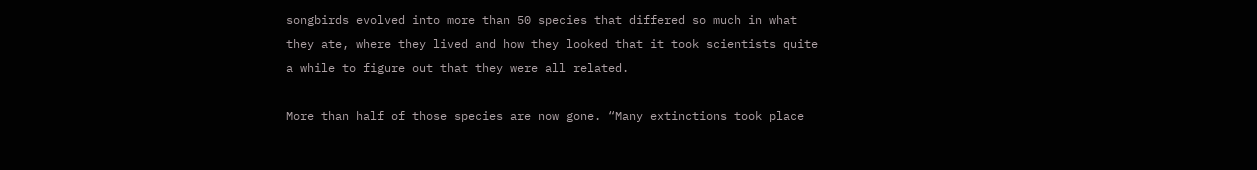songbirds evolved into more than 50 species that differed so much in what they ate, where they lived and how they looked that it took scientists quite a while to figure out that they were all related.

More than half of those species are now gone. “Many extinctions took place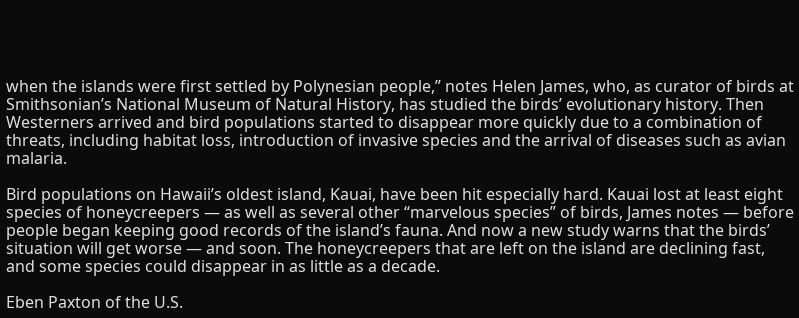when the islands were first settled by Polynesian people,” notes Helen James, who, as curator of birds at Smithsonian’s National Museum of Natural History, has studied the birds’ evolutionary history. Then Westerners arrived and bird populations started to disappear more quickly due to a combination of threats, including habitat loss, introduction of invasive species and the arrival of diseases such as avian malaria.

Bird populations on Hawaii’s oldest island, Kauai, have been hit especially hard. Kauai lost at least eight species of honeycreepers — as well as several other “marvelous species” of birds, James notes — before people began keeping good records of the island’s fauna. And now a new study warns that the birds’ situation will get worse — and soon. The honeycreepers that are left on the island are declining fast, and some species could disappear in as little as a decade.

Eben Paxton of the U.S.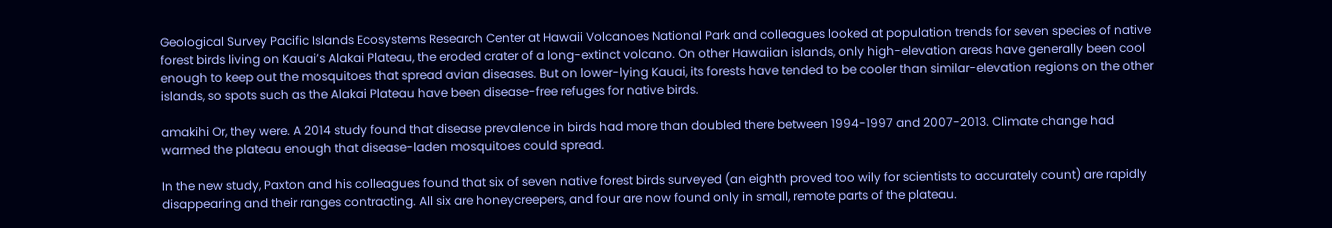Geological Survey Pacific Islands Ecosystems Research Center at Hawaii Volcanoes National Park and colleagues looked at population trends for seven species of native forest birds living on Kauai’s Alakai Plateau, the eroded crater of a long-extinct volcano. On other Hawaiian islands, only high-elevation areas have generally been cool enough to keep out the mosquitoes that spread avian diseases. But on lower-lying Kauai, its forests have tended to be cooler than similar-elevation regions on the other islands, so spots such as the Alakai Plateau have been disease-free refuges for native birds.

amakihi Or, they were. A 2014 study found that disease prevalence in birds had more than doubled there between 1994-1997 and 2007-2013. Climate change had warmed the plateau enough that disease-laden mosquitoes could spread.

In the new study, Paxton and his colleagues found that six of seven native forest birds surveyed (an eighth proved too wily for scientists to accurately count) are rapidly disappearing and their ranges contracting. All six are honeycreepers, and four are now found only in small, remote parts of the plateau.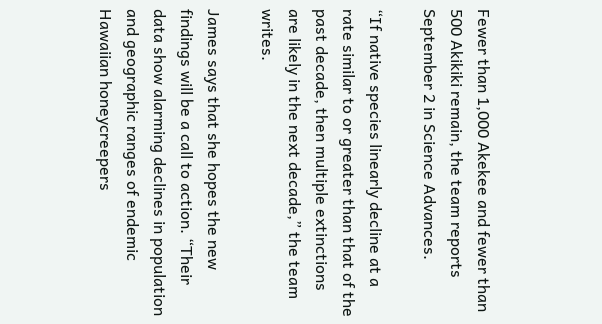Fewer than 1,000 Akekee and fewer than 500 Akikiki remain, the team reports September 2 in Science Advances.

“If native species linearly decline at a rate similar to or greater than that of the past decade, then multiple extinctions are likely in the next decade,” the team writes.

James says that she hopes the new findings will be a call to action. “Their data show alarming declines in population and geographic ranges of endemic Hawaiian honeycreepers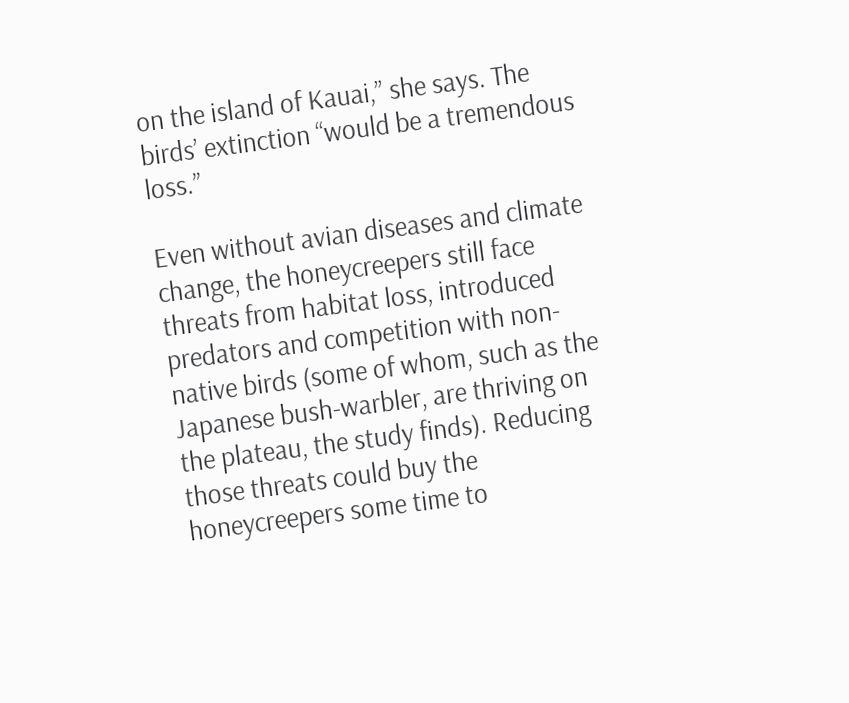on the island of Kauai,” she says. The birds’ extinction “would be a tremendous loss.”

Even without avian diseases and climate change, the honeycreepers still face threats from habitat loss, introduced predators and competition with non-native birds (some of whom, such as the Japanese bush-warbler, are thriving on the plateau, the study finds). Reducing those threats could buy the honeycreepers some time to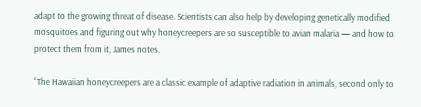adapt to the growing threat of disease. Scientists can also help by developing genetically modified mosquitoes and figuring out why honeycreepers are so susceptible to avian malaria — and how to protect them from it, James notes.

“The Hawaiian honeycreepers are a classic example of adaptive radiation in animals, second only to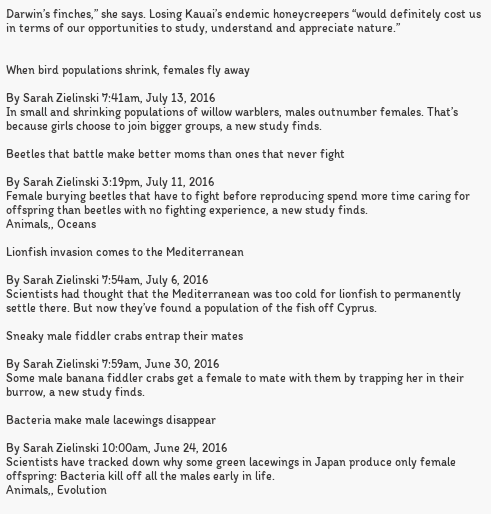Darwin’s finches,” she says. Losing Kauai’s endemic honeycreepers “would definitely cost us in terms of our opportunities to study, understand and appreciate nature.”


When bird populations shrink, females fly away

By Sarah Zielinski 7:41am, July 13, 2016
In small and shrinking populations of willow warblers, males outnumber females. That’s because girls choose to join bigger groups, a new study finds.

Beetles that battle make better moms than ones that never fight

By Sarah Zielinski 3:19pm, July 11, 2016
Female burying beetles that have to fight before reproducing spend more time caring for offspring than beetles with no fighting experience, a new study finds.
Animals,, Oceans

Lionfish invasion comes to the Mediterranean

By Sarah Zielinski 7:54am, July 6, 2016
Scientists had thought that the Mediterranean was too cold for lionfish to permanently settle there. But now they’ve found a population of the fish off Cyprus.

Sneaky male fiddler crabs entrap their mates

By Sarah Zielinski 7:59am, June 30, 2016
Some male banana fiddler crabs get a female to mate with them by trapping her in their burrow, a new study finds.

Bacteria make male lacewings disappear

By Sarah Zielinski 10:00am, June 24, 2016
Scientists have tracked down why some green lacewings in Japan produce only female offspring: Bacteria kill off all the males early in life.
Animals,, Evolution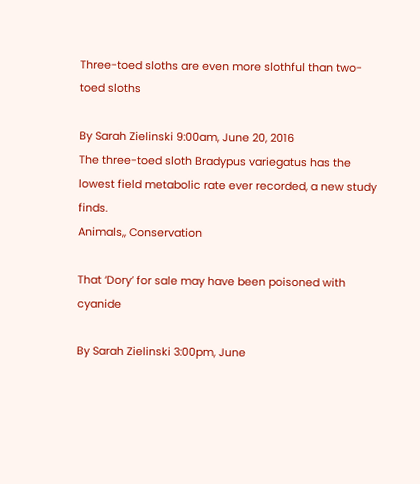Three-toed sloths are even more slothful than two-toed sloths

By Sarah Zielinski 9:00am, June 20, 2016
The three-toed sloth Bradypus variegatus has the lowest field metabolic rate ever recorded, a new study finds.
Animals,, Conservation

That ‘Dory’ for sale may have been poisoned with cyanide

By Sarah Zielinski 3:00pm, June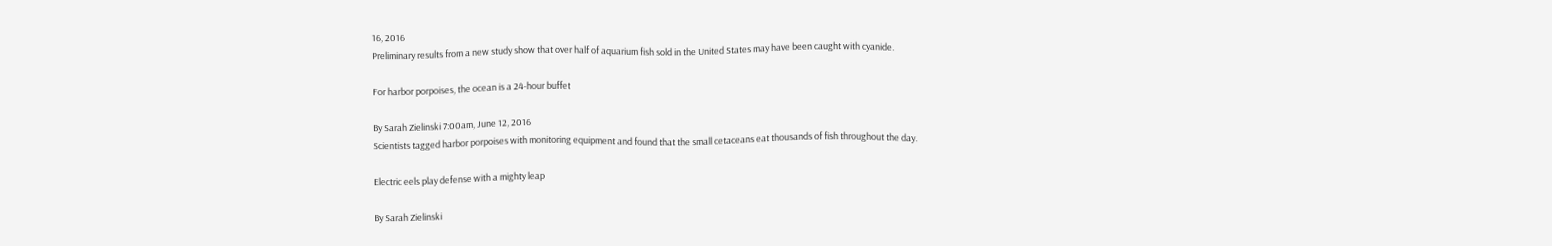16, 2016
Preliminary results from a new study show that over half of aquarium fish sold in the United States may have been caught with cyanide.

For harbor porpoises, the ocean is a 24-hour buffet

By Sarah Zielinski 7:00am, June 12, 2016
Scientists tagged harbor porpoises with monitoring equipment and found that the small cetaceans eat thousands of fish throughout the day.

Electric eels play defense with a mighty leap

By Sarah Zielinski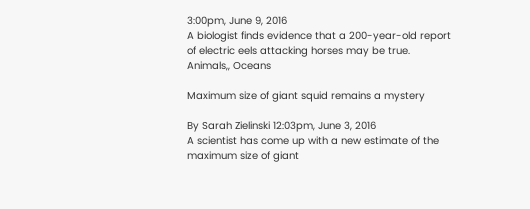3:00pm, June 9, 2016
A biologist finds evidence that a 200-year-old report of electric eels attacking horses may be true.
Animals,, Oceans

Maximum size of giant squid remains a mystery

By Sarah Zielinski 12:03pm, June 3, 2016
A scientist has come up with a new estimate of the maximum size of giant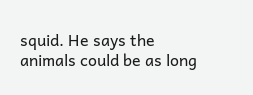squid. He says the animals could be as long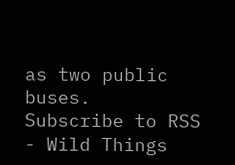as two public buses.
Subscribe to RSS - Wild Things